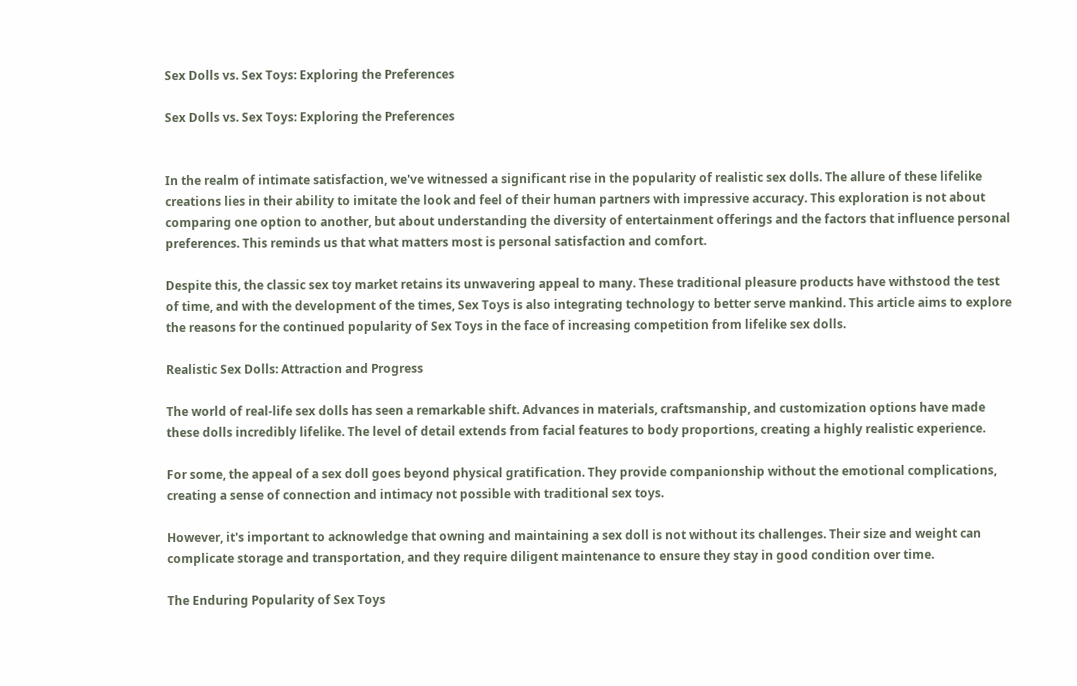Sex Dolls vs. Sex Toys: Exploring the Preferences

Sex Dolls vs. Sex Toys: Exploring the Preferences


In the realm of intimate satisfaction, we've witnessed a significant rise in the popularity of realistic sex dolls. The allure of these lifelike creations lies in their ability to imitate the look and feel of their human partners with impressive accuracy. This exploration is not about comparing one option to another, but about understanding the diversity of entertainment offerings and the factors that influence personal preferences. This reminds us that what matters most is personal satisfaction and comfort.

Despite this, the classic sex toy market retains its unwavering appeal to many. These traditional pleasure products have withstood the test of time, and with the development of the times, Sex Toys is also integrating technology to better serve mankind. This article aims to explore the reasons for the continued popularity of Sex Toys in the face of increasing competition from lifelike sex dolls.

Realistic Sex Dolls: Attraction and Progress

The world of real-life sex dolls has seen a remarkable shift. Advances in materials, craftsmanship, and customization options have made these dolls incredibly lifelike. The level of detail extends from facial features to body proportions, creating a highly realistic experience.

For some, the appeal of a sex doll goes beyond physical gratification. They provide companionship without the emotional complications, creating a sense of connection and intimacy not possible with traditional sex toys.

However, it's important to acknowledge that owning and maintaining a sex doll is not without its challenges. Their size and weight can complicate storage and transportation, and they require diligent maintenance to ensure they stay in good condition over time.

The Enduring Popularity of Sex Toys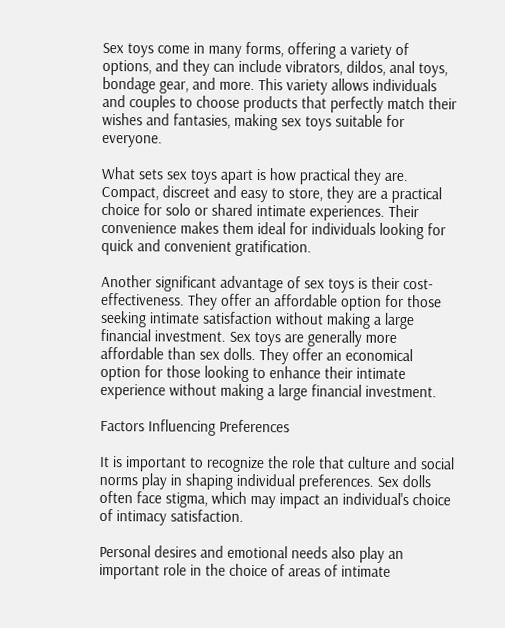Sex toys come in many forms, offering a variety of options, and they can include vibrators, dildos, anal toys, bondage gear, and more. This variety allows individuals and couples to choose products that perfectly match their wishes and fantasies, making sex toys suitable for everyone.

What sets sex toys apart is how practical they are. Compact, discreet and easy to store, they are a practical choice for solo or shared intimate experiences. Their convenience makes them ideal for individuals looking for quick and convenient gratification.

Another significant advantage of sex toys is their cost-effectiveness. They offer an affordable option for those seeking intimate satisfaction without making a large financial investment. Sex toys are generally more affordable than sex dolls. They offer an economical option for those looking to enhance their intimate experience without making a large financial investment.

Factors Influencing Preferences

It is important to recognize the role that culture and social norms play in shaping individual preferences. Sex dolls often face stigma, which may impact an individual's choice of intimacy satisfaction.

Personal desires and emotional needs also play an important role in the choice of areas of intimate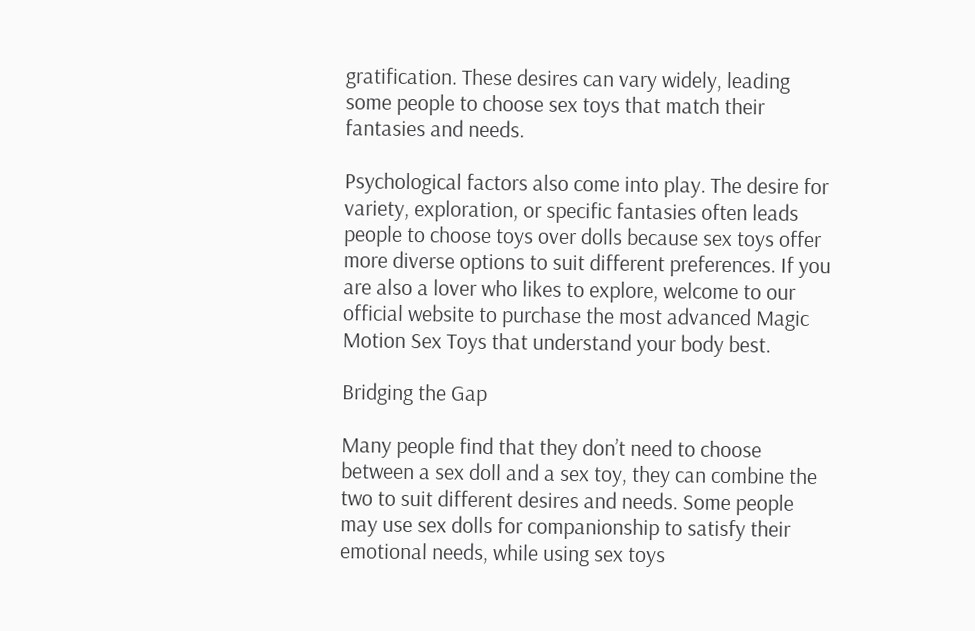gratification. These desires can vary widely, leading some people to choose sex toys that match their fantasies and needs.

Psychological factors also come into play. The desire for variety, exploration, or specific fantasies often leads people to choose toys over dolls because sex toys offer more diverse options to suit different preferences. If you are also a lover who likes to explore, welcome to our official website to purchase the most advanced Magic Motion Sex Toys that understand your body best.

Bridging the Gap

Many people find that they don’t need to choose between a sex doll and a sex toy, they can combine the two to suit different desires and needs. Some people may use sex dolls for companionship to satisfy their emotional needs, while using sex toys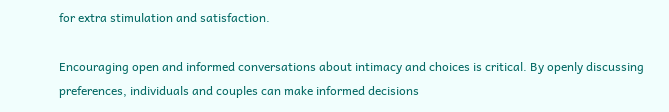for extra stimulation and satisfaction.

Encouraging open and informed conversations about intimacy and choices is critical. By openly discussing preferences, individuals and couples can make informed decisions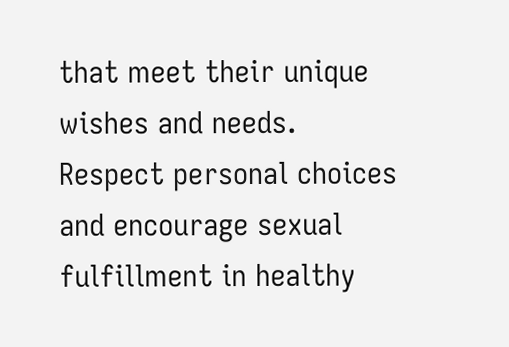that meet their unique wishes and needs. Respect personal choices and encourage sexual fulfillment in healthy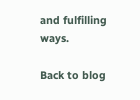and fulfilling ways.

Back to blog